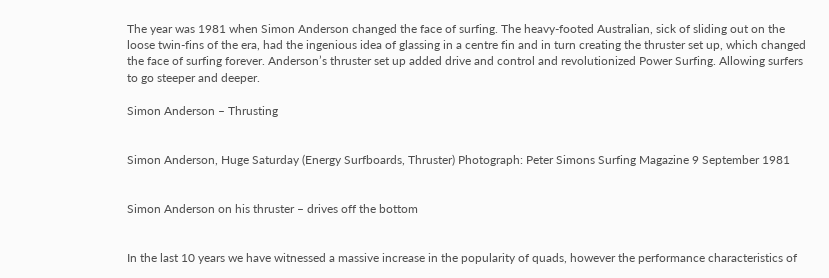The year was 1981 when Simon Anderson changed the face of surfing. The heavy-footed Australian, sick of sliding out on the loose twin-fins of the era, had the ingenious idea of glassing in a centre fin and in turn creating the thruster set up, which changed the face of surfing forever. Anderson’s thruster set up added drive and control and revolutionized Power Surfing. Allowing surfers to go steeper and deeper.

Simon Anderson – Thrusting


Simon Anderson, Huge Saturday (Energy Surfboards, Thruster) Photograph: Peter Simons Surfing Magazine 9 September 1981


Simon Anderson on his thruster – drives off the bottom


In the last 10 years we have witnessed a massive increase in the popularity of quads, however the performance characteristics of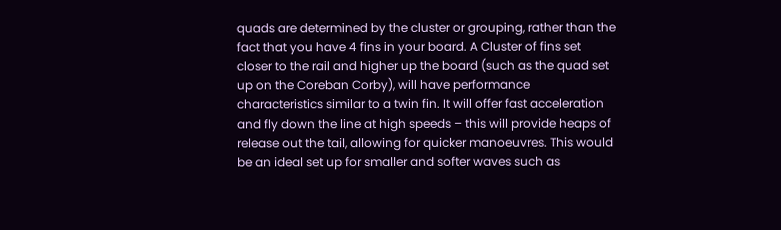quads are determined by the cluster or grouping, rather than the fact that you have 4 fins in your board. A Cluster of fins set closer to the rail and higher up the board (such as the quad set up on the Coreban Corby), will have performance characteristics similar to a twin fin. It will offer fast acceleration and fly down the line at high speeds – this will provide heaps of release out the tail, allowing for quicker manoeuvres. This would be an ideal set up for smaller and softer waves such as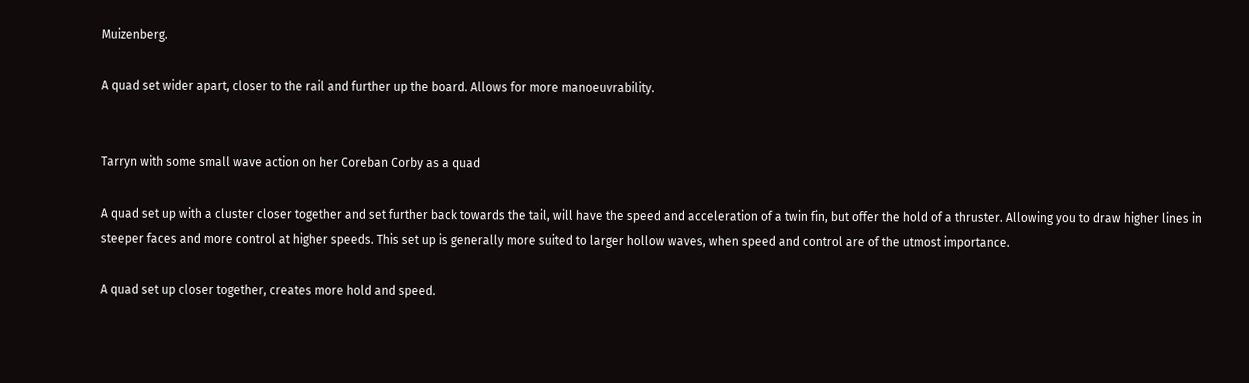Muizenberg.

A quad set wider apart, closer to the rail and further up the board. Allows for more manoeuvrability.


Tarryn with some small wave action on her Coreban Corby as a quad

A quad set up with a cluster closer together and set further back towards the tail, will have the speed and acceleration of a twin fin, but offer the hold of a thruster. Allowing you to draw higher lines in steeper faces and more control at higher speeds. This set up is generally more suited to larger hollow waves, when speed and control are of the utmost importance.

A quad set up closer together, creates more hold and speed.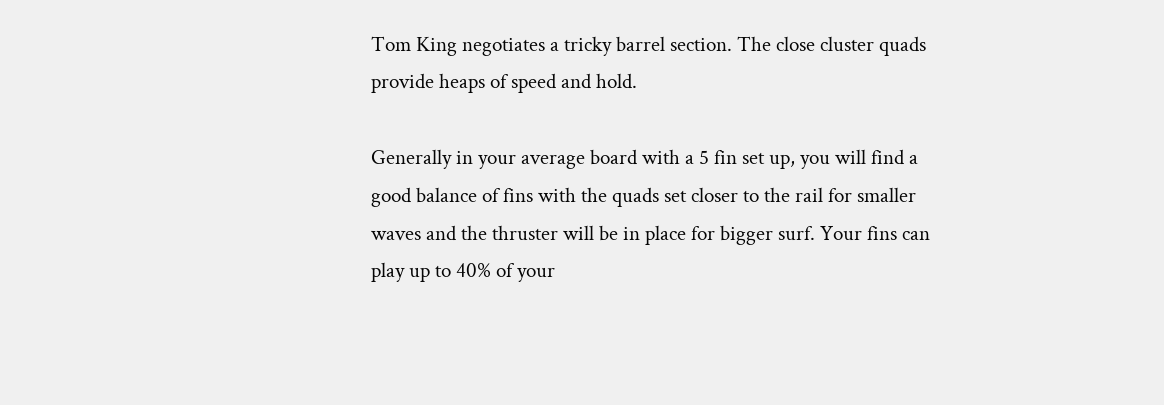Tom King negotiates a tricky barrel section. The close cluster quads provide heaps of speed and hold.

Generally in your average board with a 5 fin set up, you will find a good balance of fins with the quads set closer to the rail for smaller waves and the thruster will be in place for bigger surf. Your fins can play up to 40% of your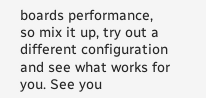boards performance, so mix it up, try out a different configuration and see what works for you. See you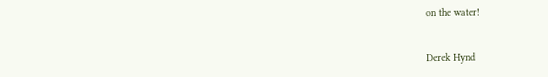on the water!


Derek Hynd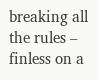breaking all the rules – finless on a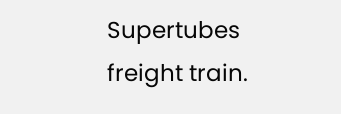Supertubes freight train.